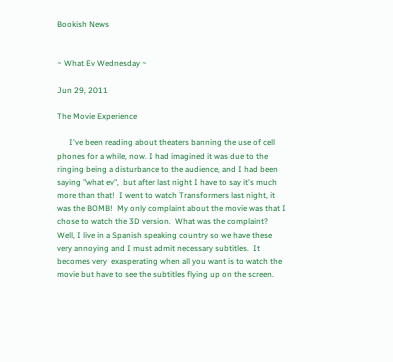Bookish News


~ What Ev Wednesday ~

Jun 29, 2011

The Movie Experience

      I've been reading about theaters banning the use of cell phones for a while, now. I had imagined it was due to the ringing being a disturbance to the audience, and I had been saying "what ev",  but after last night I have to say it's much more than that!  I went to watch Transformers last night, it was the BOMB!  My only complaint about the movie was that I chose to watch the 3D version.  What was the complaint?  Well, I live in a Spanish speaking country so we have these very annoying and I must admit necessary subtitles.  It becomes very  exasperating when all you want is to watch the movie but have to see the subtitles flying up on the screen.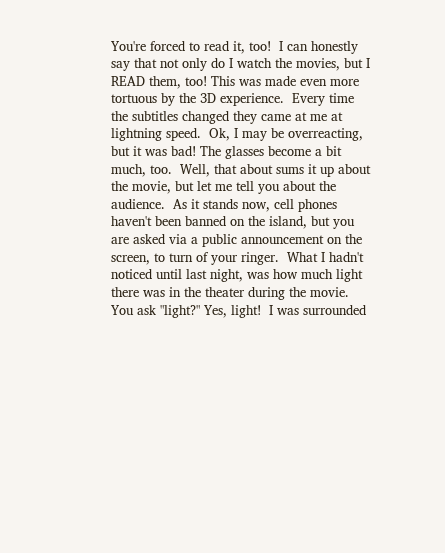You're forced to read it, too!  I can honestly say that not only do I watch the movies, but I READ them, too! This was made even more tortuous by the 3D experience.  Every time the subtitles changed they came at me at lightning speed.  Ok, I may be overreacting, but it was bad! The glasses become a bit much, too.  Well, that about sums it up about the movie, but let me tell you about the audience.  As it stands now, cell phones haven't been banned on the island, but you are asked via a public announcement on the screen, to turn of your ringer.  What I hadn't noticed until last night, was how much light there was in the theater during the movie.  You ask "light?" Yes, light!  I was surrounded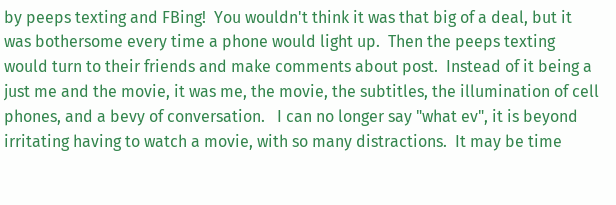by peeps texting and FBing!  You wouldn't think it was that big of a deal, but it was bothersome every time a phone would light up.  Then the peeps texting would turn to their friends and make comments about post.  Instead of it being a just me and the movie, it was me, the movie, the subtitles, the illumination of cell phones, and a bevy of conversation.   I can no longer say "what ev", it is beyond irritating having to watch a movie, with so many distractions.  It may be time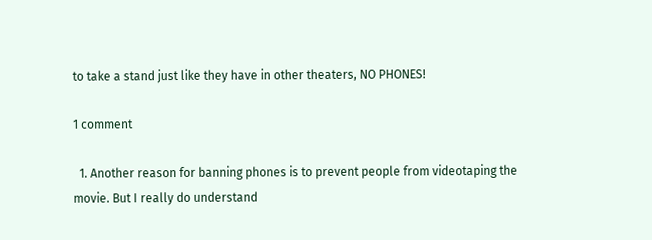to take a stand just like they have in other theaters, NO PHONES!

1 comment

  1. Another reason for banning phones is to prevent people from videotaping the movie. But I really do understand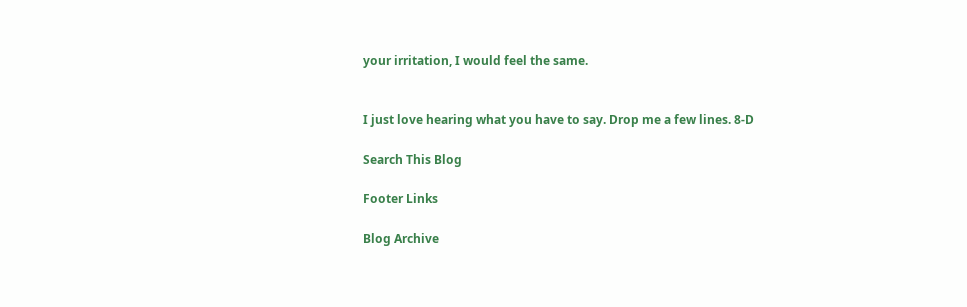your irritation, I would feel the same.


I just love hearing what you have to say. Drop me a few lines. 8-D

Search This Blog

Footer Links

Blog Archive